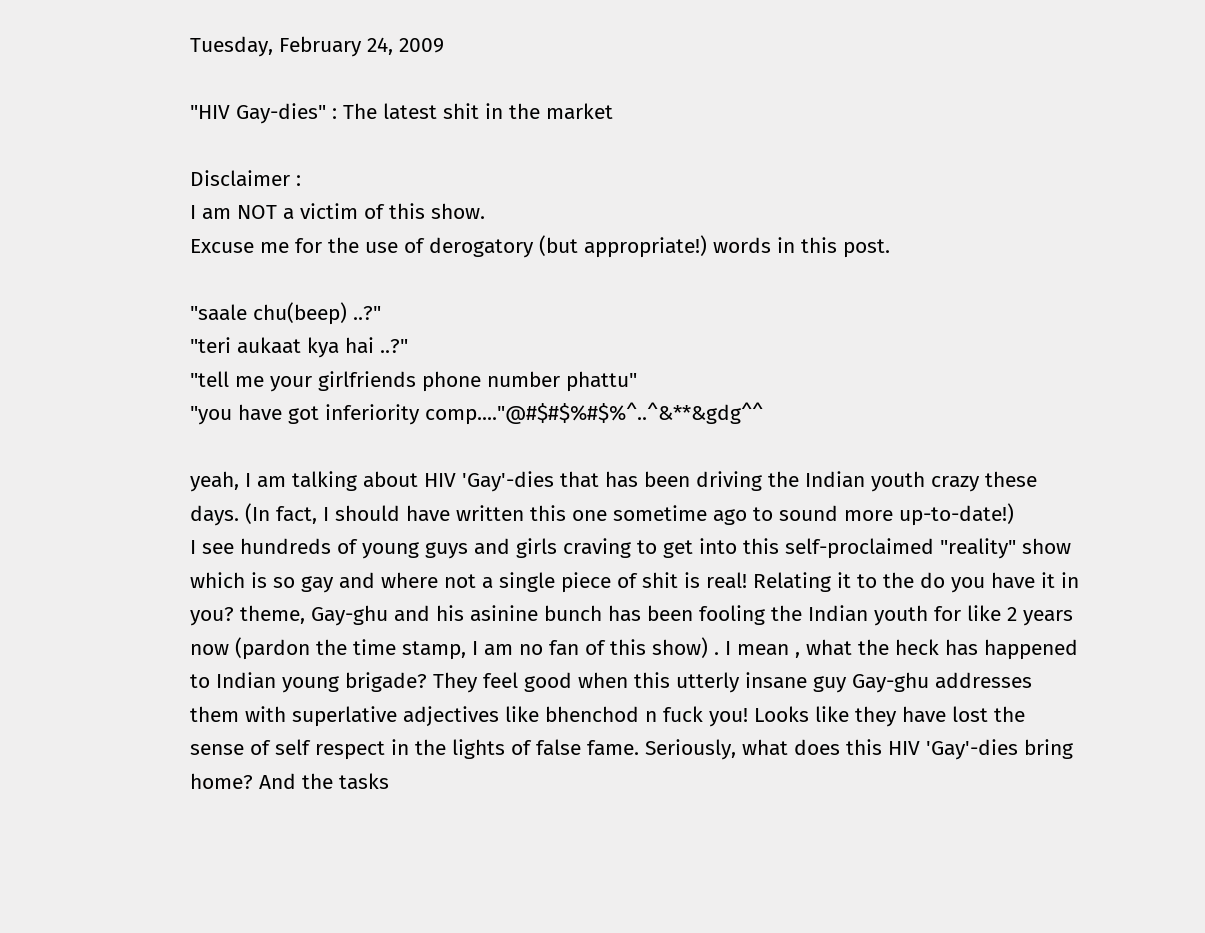Tuesday, February 24, 2009

"HIV Gay-dies" : The latest shit in the market

Disclaimer :
I am NOT a victim of this show.
Excuse me for the use of derogatory (but appropriate!) words in this post.

"saale chu(beep) ..?"
"teri aukaat kya hai ..?"
"tell me your girlfriends phone number phattu"
"you have got inferiority comp...."@#$#$%#$%^..^&**&gdg^^

yeah, I am talking about HIV 'Gay'-dies that has been driving the Indian youth crazy these days. (In fact, I should have written this one sometime ago to sound more up-to-date!)
I see hundreds of young guys and girls craving to get into this self-proclaimed "reality" show which is so gay and where not a single piece of shit is real! Relating it to the do you have it in you? theme, Gay-ghu and his asinine bunch has been fooling the Indian youth for like 2 years now (pardon the time stamp, I am no fan of this show) . I mean , what the heck has happened to Indian young brigade? They feel good when this utterly insane guy Gay-ghu addresses them with superlative adjectives like bhenchod n fuck you! Looks like they have lost the sense of self respect in the lights of false fame. Seriously, what does this HIV 'Gay'-dies bring home? And the tasks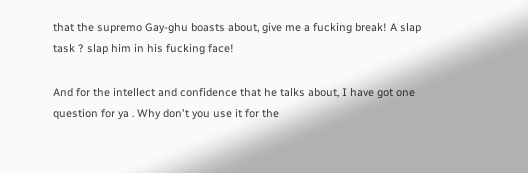that the supremo Gay-ghu boasts about, give me a fucking break! A slap task ? slap him in his fucking face!

And for the intellect and confidence that he talks about, I have got one question for ya . Why don't you use it for the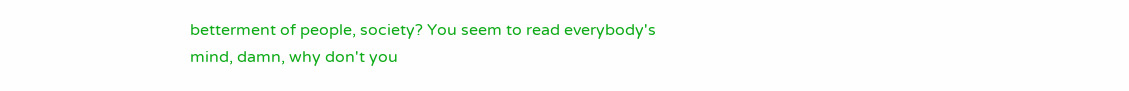betterment of people, society? You seem to read everybody's mind, damn, why don't you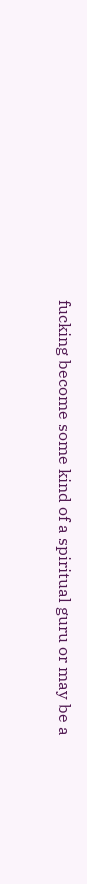fucking become some kind of a spiritual guru or may be a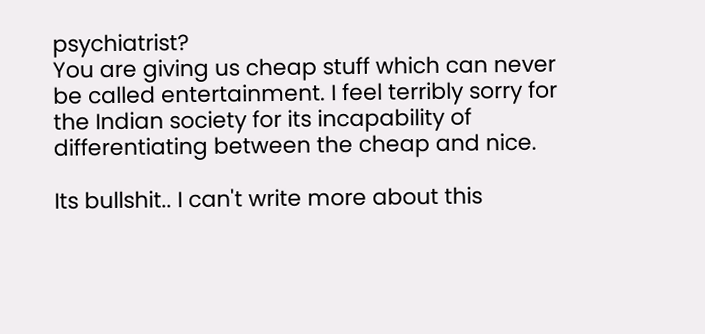psychiatrist?
You are giving us cheap stuff which can never be called entertainment. I feel terribly sorry for the Indian society for its incapability of differentiating between the cheap and nice.

Its bullshit.. I can't write more about this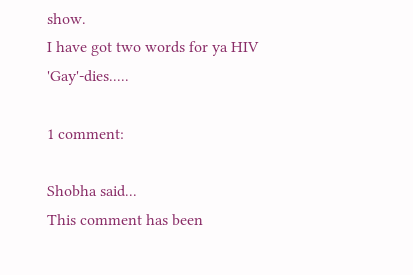show.
I have got two words for ya HIV 'Gay'-dies.....

1 comment:

Shobha said...
This comment has been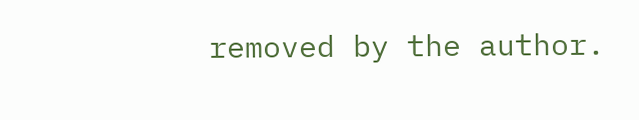removed by the author.